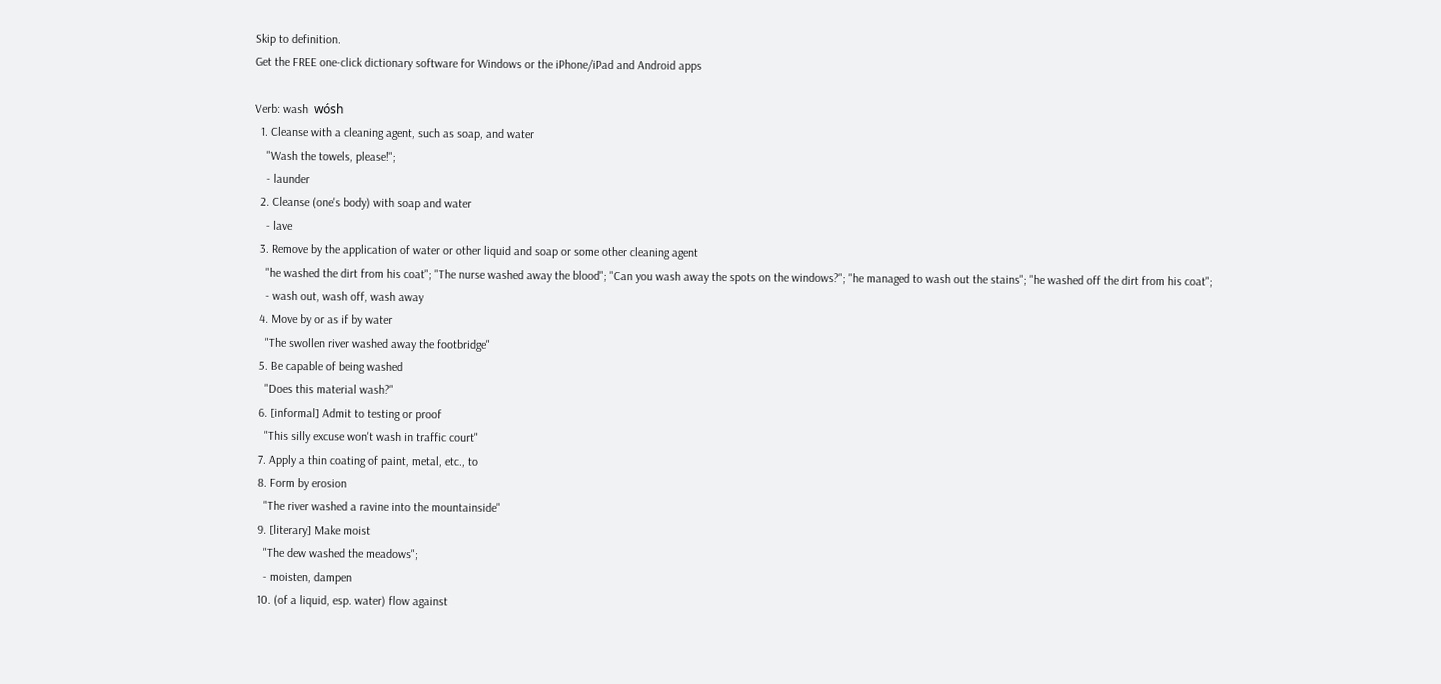Skip to definition.
Get the FREE one-click dictionary software for Windows or the iPhone/iPad and Android apps

Verb: wash  wósh
  1. Cleanse with a cleaning agent, such as soap, and water
    "Wash the towels, please!";
    - launder
  2. Cleanse (one's body) with soap and water
    - lave
  3. Remove by the application of water or other liquid and soap or some other cleaning agent
    "he washed the dirt from his coat"; "The nurse washed away the blood"; "Can you wash away the spots on the windows?"; "he managed to wash out the stains"; "he washed off the dirt from his coat";
    - wash out, wash off, wash away
  4. Move by or as if by water
    "The swollen river washed away the footbridge"
  5. Be capable of being washed
    "Does this material wash?"
  6. [informal] Admit to testing or proof
    "This silly excuse won't wash in traffic court"
  7. Apply a thin coating of paint, metal, etc., to
  8. Form by erosion
    "The river washed a ravine into the mountainside"
  9. [literary] Make moist
    "The dew washed the meadows";
    - moisten, dampen
  10. (of a liquid, esp. water) flow against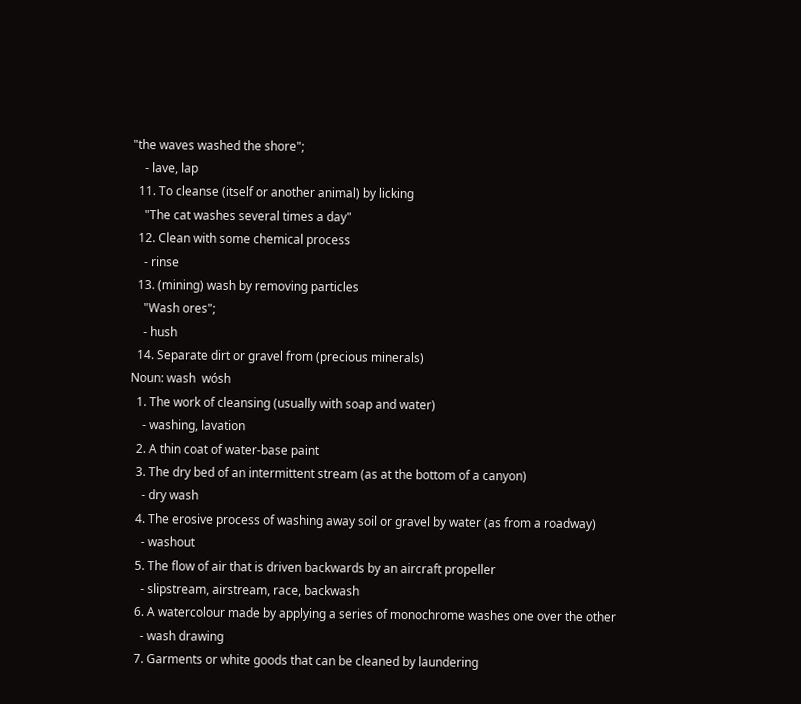"the waves washed the shore";
    - lave, lap
  11. To cleanse (itself or another animal) by licking
    "The cat washes several times a day"
  12. Clean with some chemical process
    - rinse
  13. (mining) wash by removing particles
    "Wash ores";
    - hush
  14. Separate dirt or gravel from (precious minerals)
Noun: wash  wósh
  1. The work of cleansing (usually with soap and water)
    - washing, lavation
  2. A thin coat of water-base paint
  3. The dry bed of an intermittent stream (as at the bottom of a canyon)
    - dry wash
  4. The erosive process of washing away soil or gravel by water (as from a roadway)
    - washout
  5. The flow of air that is driven backwards by an aircraft propeller
    - slipstream, airstream, race, backwash
  6. A watercolour made by applying a series of monochrome washes one over the other
    - wash drawing
  7. Garments or white goods that can be cleaned by laundering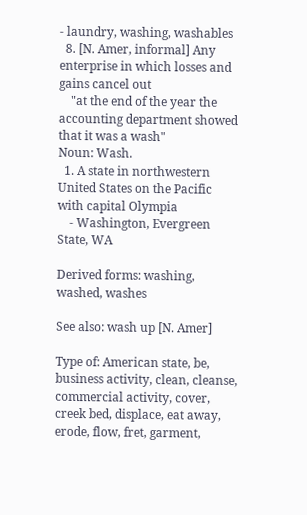- laundry, washing, washables
  8. [N. Amer, informal] Any enterprise in which losses and gains cancel out
    "at the end of the year the accounting department showed that it was a wash"
Noun: Wash.
  1. A state in northwestern United States on the Pacific with capital Olympia
    - Washington, Evergreen State, WA

Derived forms: washing, washed, washes

See also: wash up [N. Amer]

Type of: American state, be, business activity, clean, cleanse, commercial activity, cover, creek bed, displace, eat away, erode, flow, fret, garment,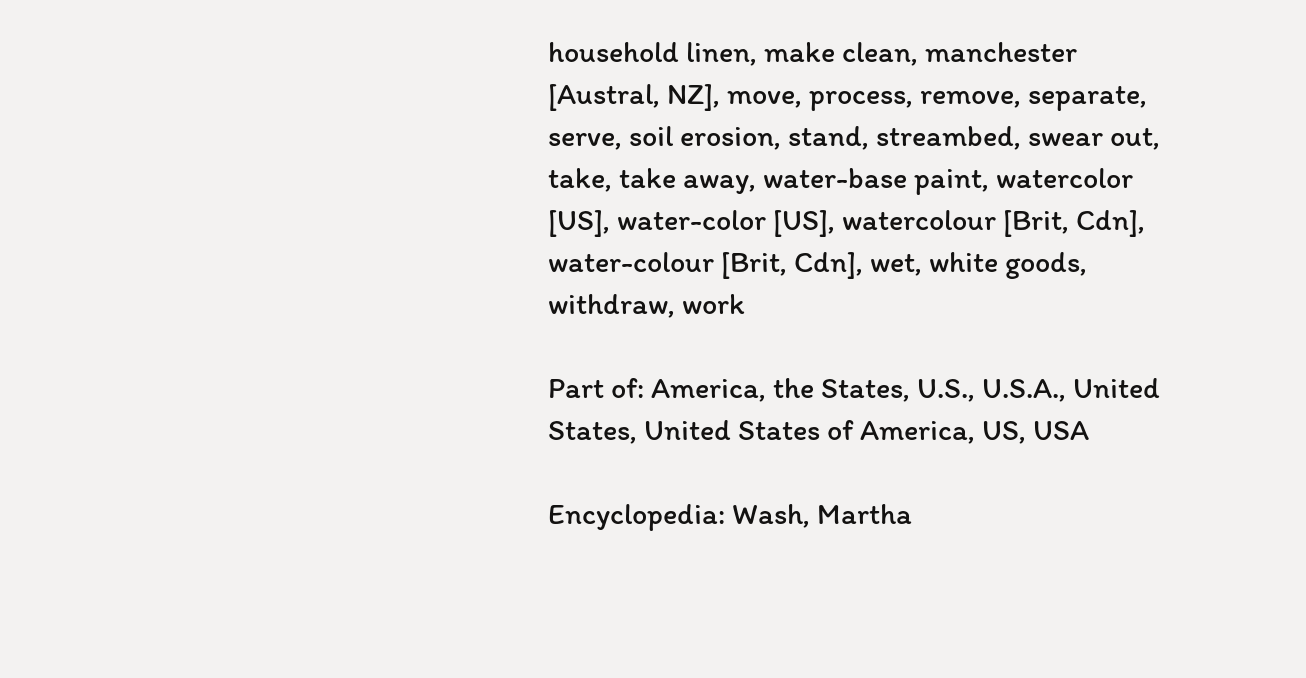household linen, make clean, manchester [Austral, NZ], move, process, remove, separate, serve, soil erosion, stand, streambed, swear out, take, take away, water-base paint, watercolor [US], water-color [US], watercolour [Brit, Cdn], water-colour [Brit, Cdn], wet, white goods, withdraw, work

Part of: America, the States, U.S., U.S.A., United States, United States of America, US, USA

Encyclopedia: Wash, Martha